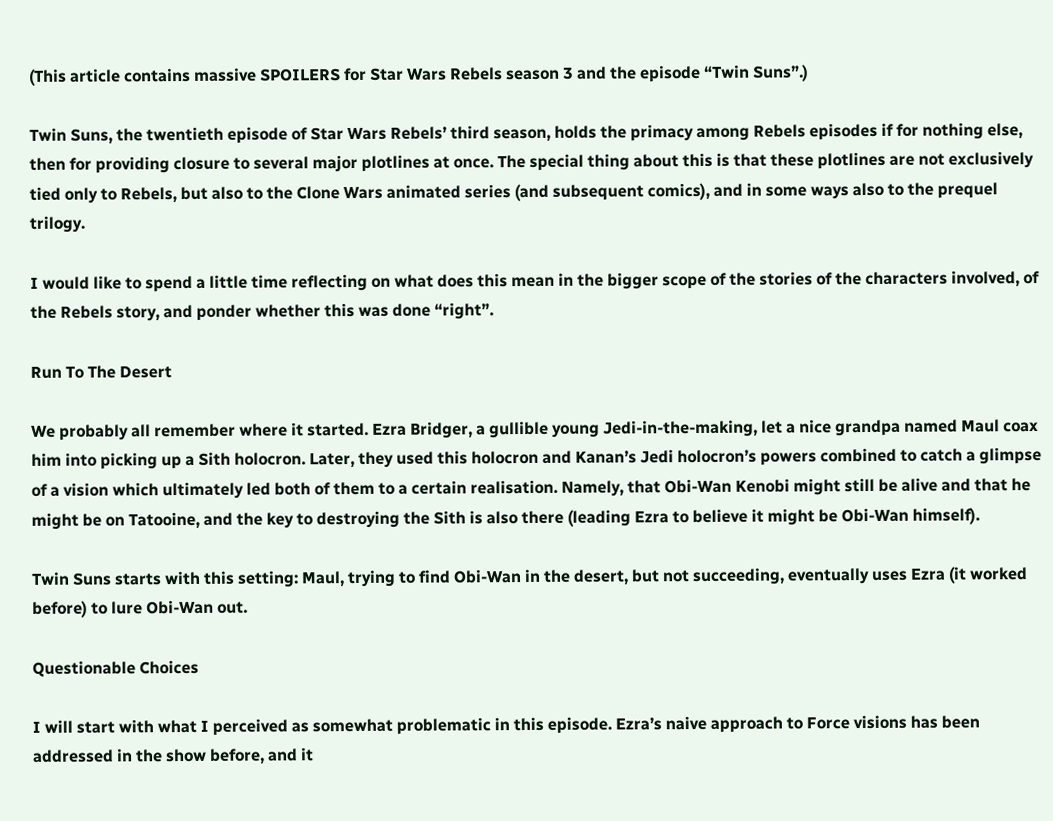(This article contains massive SPOILERS for Star Wars Rebels season 3 and the episode “Twin Suns”.)

Twin Suns, the twentieth episode of Star Wars Rebels’ third season, holds the primacy among Rebels episodes if for nothing else, then for providing closure to several major plotlines at once. The special thing about this is that these plotlines are not exclusively tied only to Rebels, but also to the Clone Wars animated series (and subsequent comics), and in some ways also to the prequel trilogy.

I would like to spend a little time reflecting on what does this mean in the bigger scope of the stories of the characters involved, of the Rebels story, and ponder whether this was done “right”.

Run To The Desert

We probably all remember where it started. Ezra Bridger, a gullible young Jedi-in-the-making, let a nice grandpa named Maul coax him into picking up a Sith holocron. Later, they used this holocron and Kanan’s Jedi holocron’s powers combined to catch a glimpse of a vision which ultimately led both of them to a certain realisation. Namely, that Obi-Wan Kenobi might still be alive and that he might be on Tatooine, and the key to destroying the Sith is also there (leading Ezra to believe it might be Obi-Wan himself).

Twin Suns starts with this setting: Maul, trying to find Obi-Wan in the desert, but not succeeding, eventually uses Ezra (it worked before) to lure Obi-Wan out.

Questionable Choices

I will start with what I perceived as somewhat problematic in this episode. Ezra’s naive approach to Force visions has been addressed in the show before, and it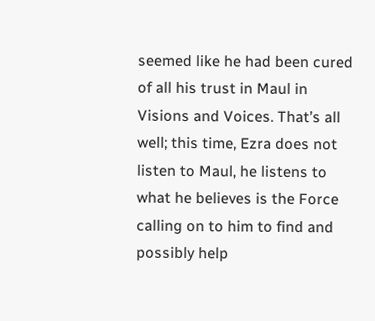seemed like he had been cured of all his trust in Maul in Visions and Voices. That’s all well; this time, Ezra does not listen to Maul, he listens to what he believes is the Force calling on to him to find and possibly help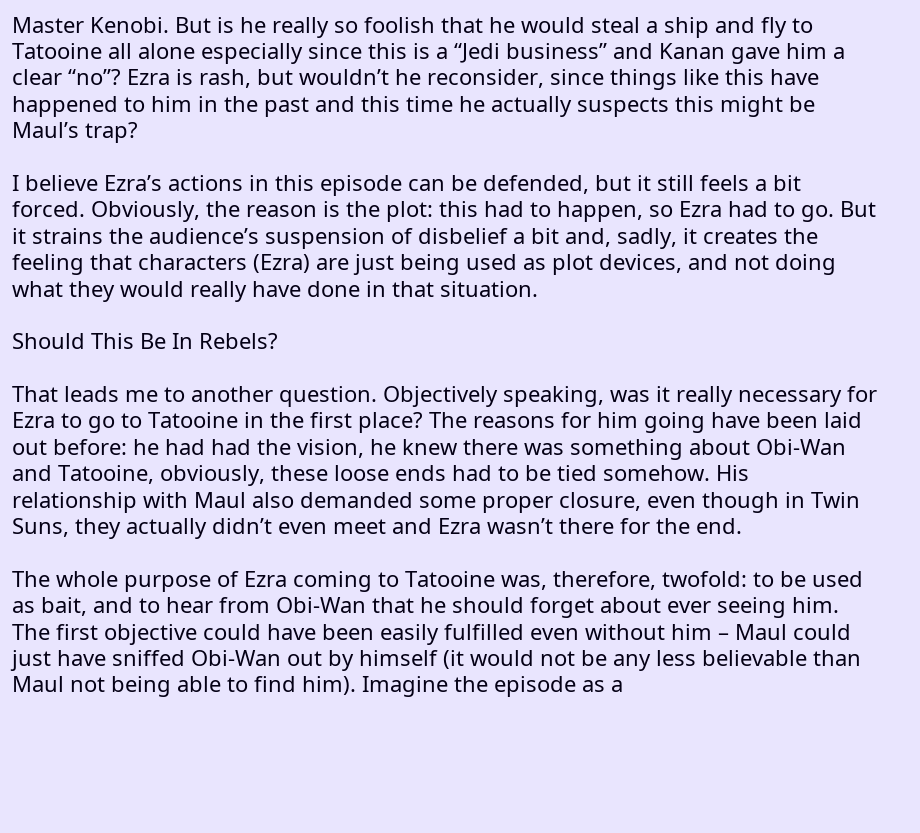Master Kenobi. But is he really so foolish that he would steal a ship and fly to Tatooine all alone especially since this is a “Jedi business” and Kanan gave him a clear “no”? Ezra is rash, but wouldn’t he reconsider, since things like this have happened to him in the past and this time he actually suspects this might be Maul’s trap?

I believe Ezra’s actions in this episode can be defended, but it still feels a bit forced. Obviously, the reason is the plot: this had to happen, so Ezra had to go. But it strains the audience’s suspension of disbelief a bit and, sadly, it creates the feeling that characters (Ezra) are just being used as plot devices, and not doing what they would really have done in that situation.

Should This Be In Rebels?

That leads me to another question. Objectively speaking, was it really necessary for Ezra to go to Tatooine in the first place? The reasons for him going have been laid out before: he had had the vision, he knew there was something about Obi-Wan and Tatooine, obviously, these loose ends had to be tied somehow. His relationship with Maul also demanded some proper closure, even though in Twin Suns, they actually didn’t even meet and Ezra wasn’t there for the end.

The whole purpose of Ezra coming to Tatooine was, therefore, twofold: to be used as bait, and to hear from Obi-Wan that he should forget about ever seeing him. The first objective could have been easily fulfilled even without him – Maul could just have sniffed Obi-Wan out by himself (it would not be any less believable than Maul not being able to find him). Imagine the episode as a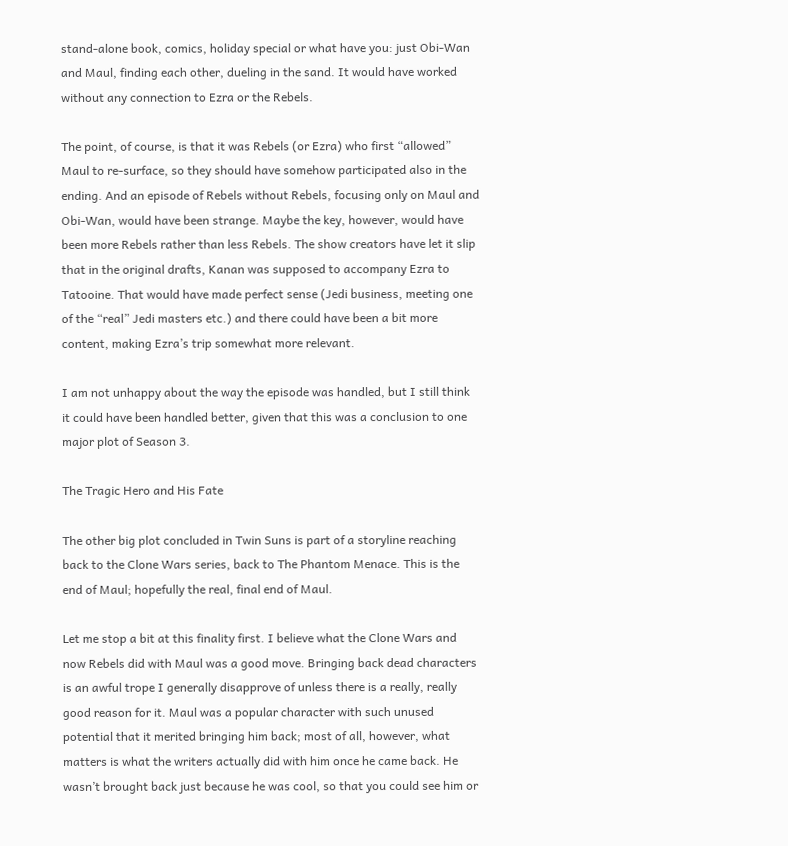stand-alone book, comics, holiday special or what have you: just Obi-Wan and Maul, finding each other, dueling in the sand. It would have worked without any connection to Ezra or the Rebels.

The point, of course, is that it was Rebels (or Ezra) who first “allowed” Maul to re-surface, so they should have somehow participated also in the ending. And an episode of Rebels without Rebels, focusing only on Maul and Obi-Wan, would have been strange. Maybe the key, however, would have been more Rebels rather than less Rebels. The show creators have let it slip that in the original drafts, Kanan was supposed to accompany Ezra to Tatooine. That would have made perfect sense (Jedi business, meeting one of the “real” Jedi masters etc.) and there could have been a bit more content, making Ezra’s trip somewhat more relevant.

I am not unhappy about the way the episode was handled, but I still think it could have been handled better, given that this was a conclusion to one major plot of Season 3.

The Tragic Hero and His Fate

The other big plot concluded in Twin Suns is part of a storyline reaching back to the Clone Wars series, back to The Phantom Menace. This is the end of Maul; hopefully the real, final end of Maul.

Let me stop a bit at this finality first. I believe what the Clone Wars and now Rebels did with Maul was a good move. Bringing back dead characters is an awful trope I generally disapprove of unless there is a really, really good reason for it. Maul was a popular character with such unused potential that it merited bringing him back; most of all, however, what matters is what the writers actually did with him once he came back. He wasn’t brought back just because he was cool, so that you could see him or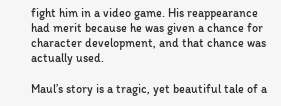fight him in a video game. His reappearance had merit because he was given a chance for character development, and that chance was actually used.

Maul’s story is a tragic, yet beautiful tale of a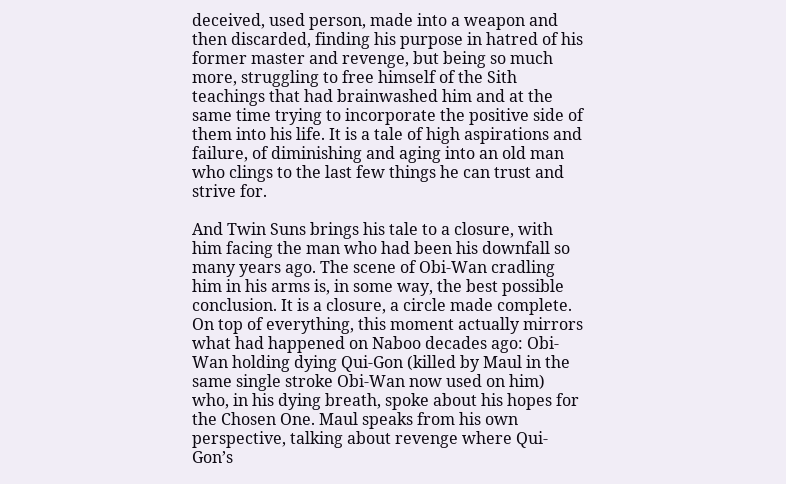deceived, used person, made into a weapon and then discarded, finding his purpose in hatred of his former master and revenge, but being so much more, struggling to free himself of the Sith teachings that had brainwashed him and at the same time trying to incorporate the positive side of them into his life. It is a tale of high aspirations and failure, of diminishing and aging into an old man who clings to the last few things he can trust and strive for.

And Twin Suns brings his tale to a closure, with him facing the man who had been his downfall so many years ago. The scene of Obi-Wan cradling him in his arms is, in some way, the best possible conclusion. It is a closure, a circle made complete. On top of everything, this moment actually mirrors what had happened on Naboo decades ago: Obi-Wan holding dying Qui-Gon (killed by Maul in the same single stroke Obi-Wan now used on him) who, in his dying breath, spoke about his hopes for the Chosen One. Maul speaks from his own perspective, talking about revenge where Qui-Gon’s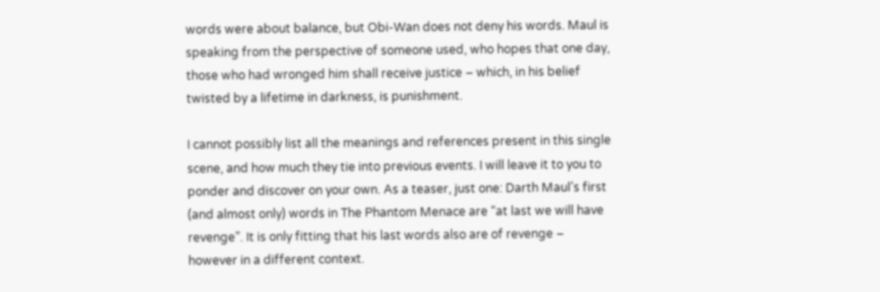words were about balance, but Obi-Wan does not deny his words. Maul is speaking from the perspective of someone used, who hopes that one day, those who had wronged him shall receive justice – which, in his belief twisted by a lifetime in darkness, is punishment.

I cannot possibly list all the meanings and references present in this single scene, and how much they tie into previous events. I will leave it to you to ponder and discover on your own. As a teaser, just one: Darth Maul’s first (and almost only) words in The Phantom Menace are “at last we will have revenge”. It is only fitting that his last words also are of revenge – however in a different context.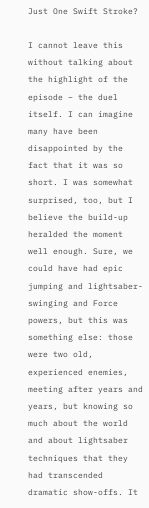Just One Swift Stroke?

I cannot leave this without talking about the highlight of the episode – the duel itself. I can imagine many have been disappointed by the fact that it was so short. I was somewhat surprised, too, but I believe the build-up heralded the moment well enough. Sure, we could have had epic jumping and lightsaber-swinging and Force powers, but this was something else: those were two old, experienced enemies, meeting after years and years, but knowing so much about the world and about lightsaber techniques that they had transcended dramatic show-offs. It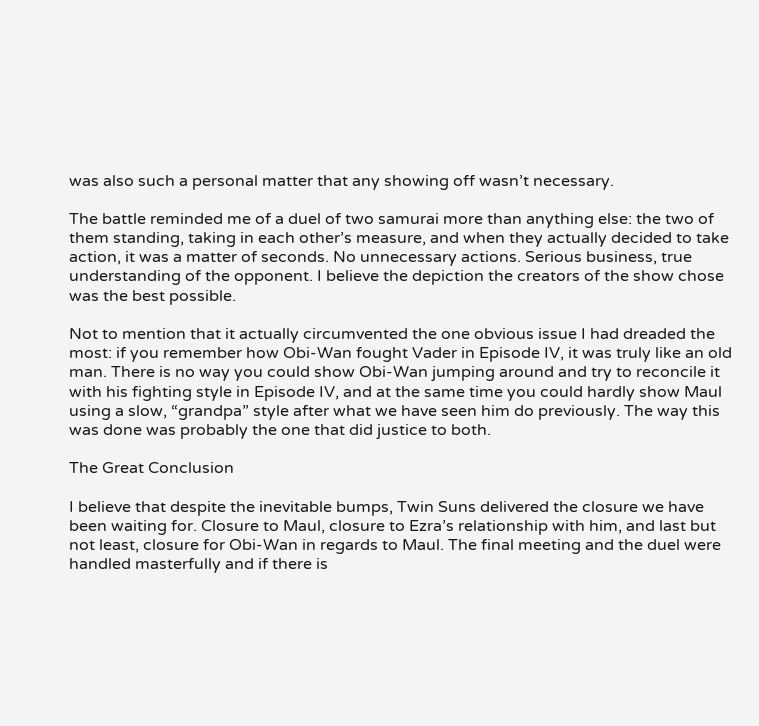was also such a personal matter that any showing off wasn’t necessary.

The battle reminded me of a duel of two samurai more than anything else: the two of them standing, taking in each other’s measure, and when they actually decided to take action, it was a matter of seconds. No unnecessary actions. Serious business, true understanding of the opponent. I believe the depiction the creators of the show chose was the best possible.

Not to mention that it actually circumvented the one obvious issue I had dreaded the most: if you remember how Obi-Wan fought Vader in Episode IV, it was truly like an old man. There is no way you could show Obi-Wan jumping around and try to reconcile it with his fighting style in Episode IV, and at the same time you could hardly show Maul using a slow, “grandpa” style after what we have seen him do previously. The way this was done was probably the one that did justice to both.

The Great Conclusion

I believe that despite the inevitable bumps, Twin Suns delivered the closure we have been waiting for. Closure to Maul, closure to Ezra’s relationship with him, and last but not least, closure for Obi-Wan in regards to Maul. The final meeting and the duel were handled masterfully and if there is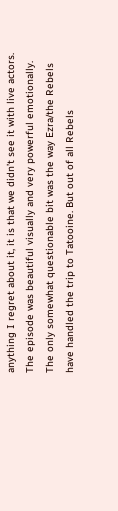anything I regret about it, it is that we didn’t see it with live actors. The episode was beautiful visually and very powerful emotionally. The only somewhat questionable bit was the way Ezra/the Rebels have handled the trip to Tatooine. But out of all Rebels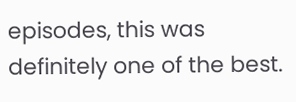episodes, this was definitely one of the best.